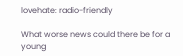lovehate: radio-friendly

What worse news could there be for a young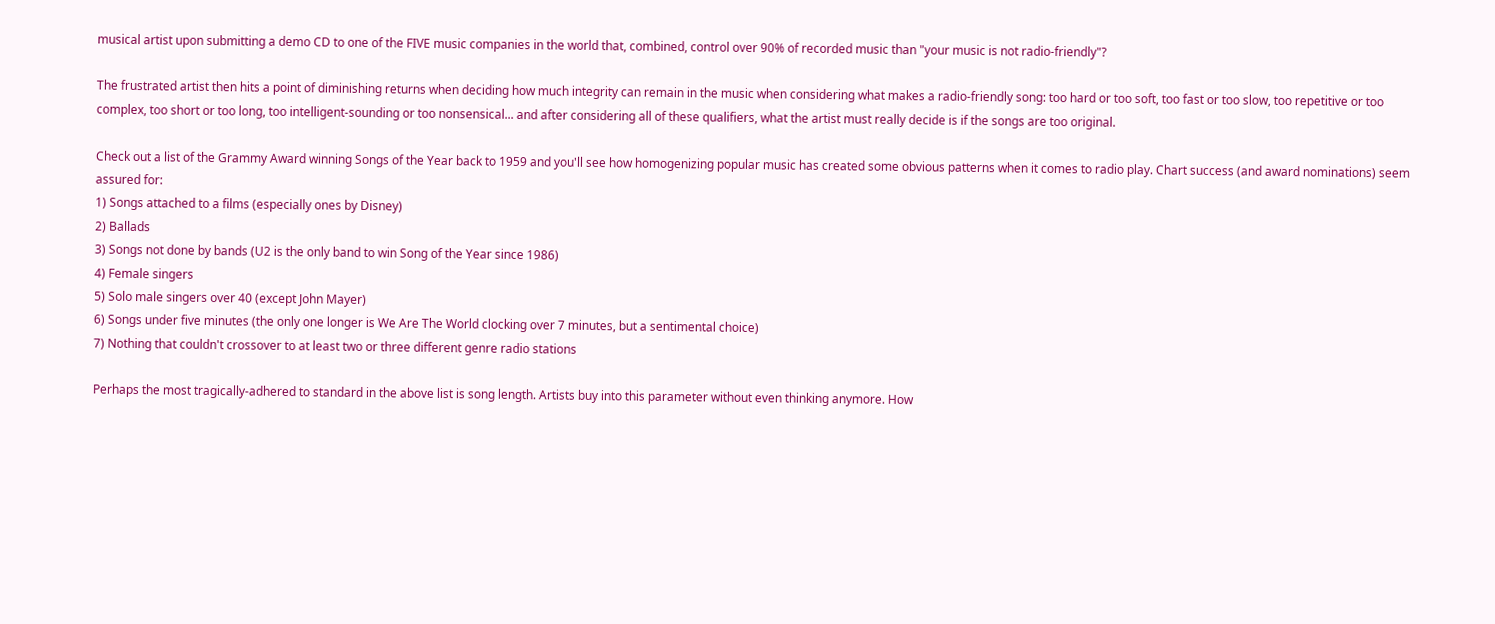musical artist upon submitting a demo CD to one of the FIVE music companies in the world that, combined, control over 90% of recorded music than "your music is not radio-friendly"?

The frustrated artist then hits a point of diminishing returns when deciding how much integrity can remain in the music when considering what makes a radio-friendly song: too hard or too soft, too fast or too slow, too repetitive or too complex, too short or too long, too intelligent-sounding or too nonsensical... and after considering all of these qualifiers, what the artist must really decide is if the songs are too original.

Check out a list of the Grammy Award winning Songs of the Year back to 1959 and you'll see how homogenizing popular music has created some obvious patterns when it comes to radio play. Chart success (and award nominations) seem assured for:
1) Songs attached to a films (especially ones by Disney)
2) Ballads
3) Songs not done by bands (U2 is the only band to win Song of the Year since 1986)
4) Female singers
5) Solo male singers over 40 (except John Mayer)
6) Songs under five minutes (the only one longer is We Are The World clocking over 7 minutes, but a sentimental choice)
7) Nothing that couldn't crossover to at least two or three different genre radio stations

Perhaps the most tragically-adhered to standard in the above list is song length. Artists buy into this parameter without even thinking anymore. How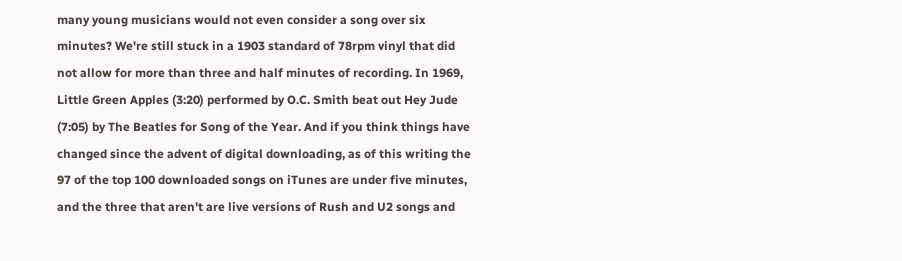many young musicians would not even consider a song over six minutes? We're still stuck in a 1903 standard of 78rpm vinyl that did not allow for more than three and half minutes of recording. In 1969, Little Green Apples (3:20) performed by O.C. Smith beat out Hey Jude (7:05) by The Beatles for Song of the Year. And if you think things have changed since the advent of digital downloading, as of this writing the 97 of the top 100 downloaded songs on iTunes are under five minutes, and the three that aren't are live versions of Rush and U2 songs and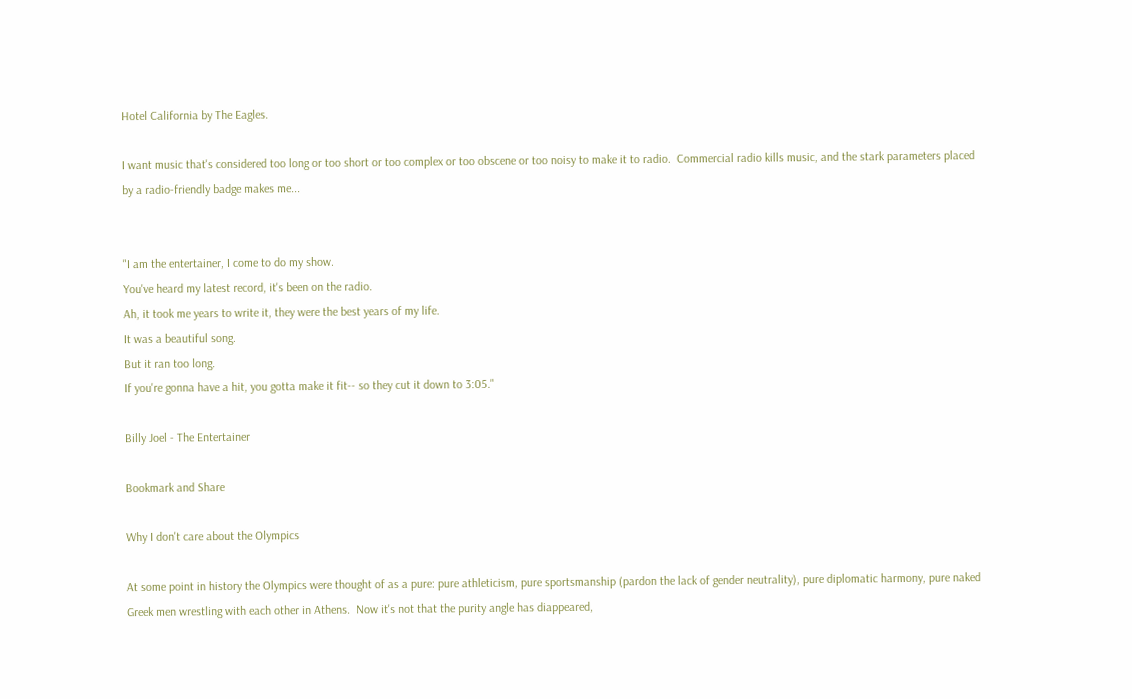Hotel California by The Eagles.

I want music that's considered too long or too short or too complex or too obscene or too noisy to make it to radio.  Commercial radio kills music, and the stark parameters placed by a radio-friendly badge makes me...


"I am the entertainer, I come to do my show.
You've heard my latest record, it's been on the radio.
Ah, it took me years to write it, they were the best years of my life.
It was a beautiful song.
But it ran too long.
If you're gonna have a hit, you gotta make it fit-- so they cut it down to 3:05."

Billy Joel - The Entertainer

Bookmark and Share

Why I don't care about the Olympics

At some point in history the Olympics were thought of as a pure: pure athleticism, pure sportsmanship (pardon the lack of gender neutrality), pure diplomatic harmony, pure naked Greek men wrestling with each other in Athens.  Now it's not that the purity angle has diappeared,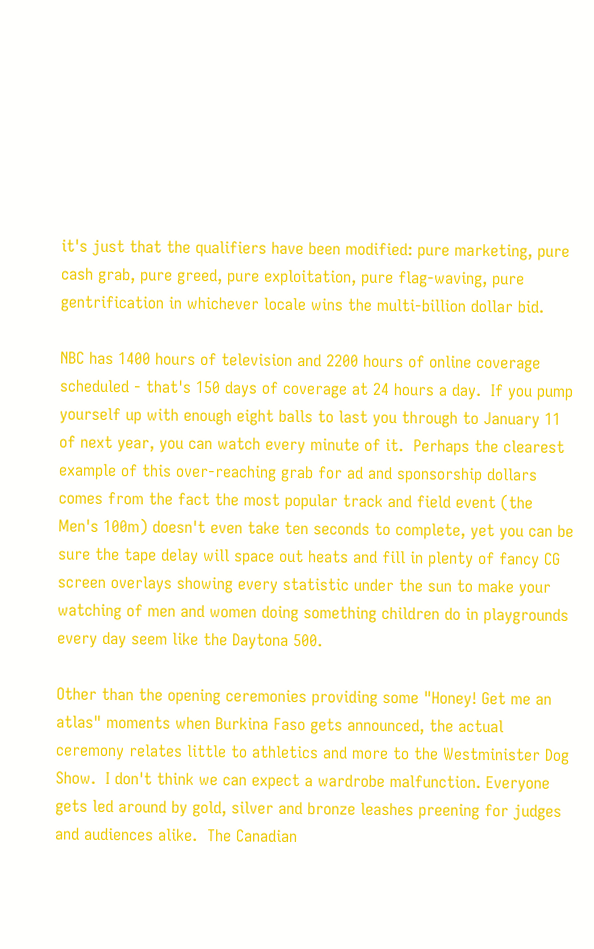it's just that the qualifiers have been modified: pure marketing, pure cash grab, pure greed, pure exploitation, pure flag-waving, pure gentrification in whichever locale wins the multi-billion dollar bid.

NBC has 1400 hours of television and 2200 hours of online coverage scheduled - that's 150 days of coverage at 24 hours a day.  If you pump yourself up with enough eight balls to last you through to January 11 of next year, you can watch every minute of it.  Perhaps the clearest example of this over-reaching grab for ad and sponsorship dollars comes from the fact the most popular track and field event (the Men's 100m) doesn't even take ten seconds to complete, yet you can be sure the tape delay will space out heats and fill in plenty of fancy CG screen overlays showing every statistic under the sun to make your watching of men and women doing something children do in playgrounds every day seem like the Daytona 500.

Other than the opening ceremonies providing some "Honey! Get me an atlas" moments when Burkina Faso gets announced, the actual ceremony relates little to athletics and more to the Westminister Dog Show.  I don't think we can expect a wardrobe malfunction. Everyone gets led around by gold, silver and bronze leashes preening for judges and audiences alike.  The Canadian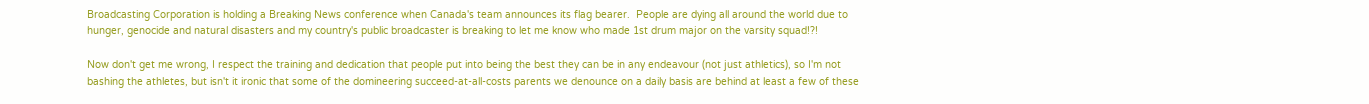Broadcasting Corporation is holding a Breaking News conference when Canada's team announces its flag bearer.  People are dying all around the world due to hunger, genocide and natural disasters and my country's public broadcaster is breaking to let me know who made 1st drum major on the varsity squad!?!

Now don't get me wrong, I respect the training and dedication that people put into being the best they can be in any endeavour (not just athletics), so I'm not bashing the athletes, but isn't it ironic that some of the domineering succeed-at-all-costs parents we denounce on a daily basis are behind at least a few of these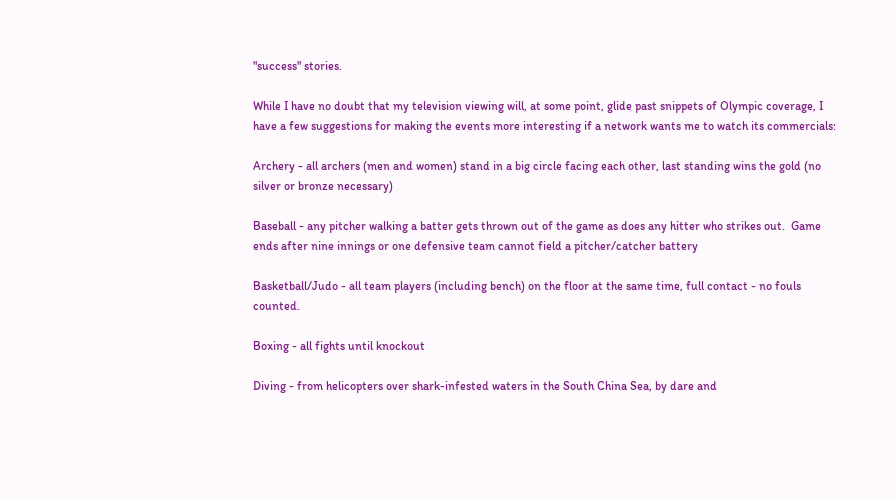"success" stories.

While I have no doubt that my television viewing will, at some point, glide past snippets of Olympic coverage, I have a few suggestions for making the events more interesting if a network wants me to watch its commercials:

Archery - all archers (men and women) stand in a big circle facing each other, last standing wins the gold (no silver or bronze necessary)

Baseball - any pitcher walking a batter gets thrown out of the game as does any hitter who strikes out.  Game ends after nine innings or one defensive team cannot field a pitcher/catcher battery

Basketball/Judo - all team players (including bench) on the floor at the same time, full contact - no fouls counted.

Boxing - all fights until knockout

Diving - from helicopters over shark-infested waters in the South China Sea, by dare and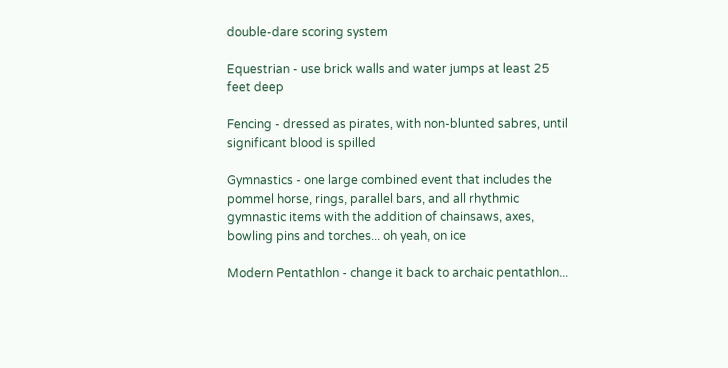double-dare scoring system

Equestrian - use brick walls and water jumps at least 25 feet deep

Fencing - dressed as pirates, with non-blunted sabres, until significant blood is spilled

Gymnastics - one large combined event that includes the pommel horse, rings, parallel bars, and all rhythmic gymnastic items with the addition of chainsaws, axes, bowling pins and torches... oh yeah, on ice

Modern Pentathlon - change it back to archaic pentathlon...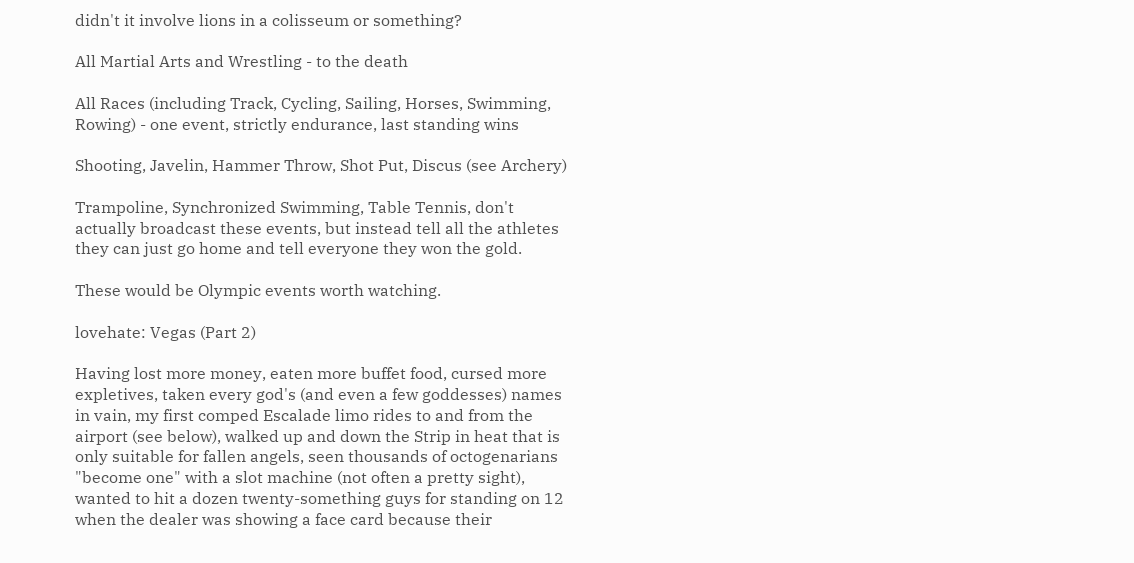didn't it involve lions in a colisseum or something?

All Martial Arts and Wrestling - to the death

All Races (including Track, Cycling, Sailing, Horses, Swimming, Rowing) - one event, strictly endurance, last standing wins

Shooting, Javelin, Hammer Throw, Shot Put, Discus (see Archery)

Trampoline, Synchronized Swimming, Table Tennis, don't actually broadcast these events, but instead tell all the athletes they can just go home and tell everyone they won the gold.

These would be Olympic events worth watching.

lovehate: Vegas (Part 2)

Having lost more money, eaten more buffet food, cursed more expletives, taken every god's (and even a few goddesses) names in vain, my first comped Escalade limo rides to and from the airport (see below), walked up and down the Strip in heat that is only suitable for fallen angels, seen thousands of octogenarians "become one" with a slot machine (not often a pretty sight), wanted to hit a dozen twenty-something guys for standing on 12 when the dealer was showing a face card because their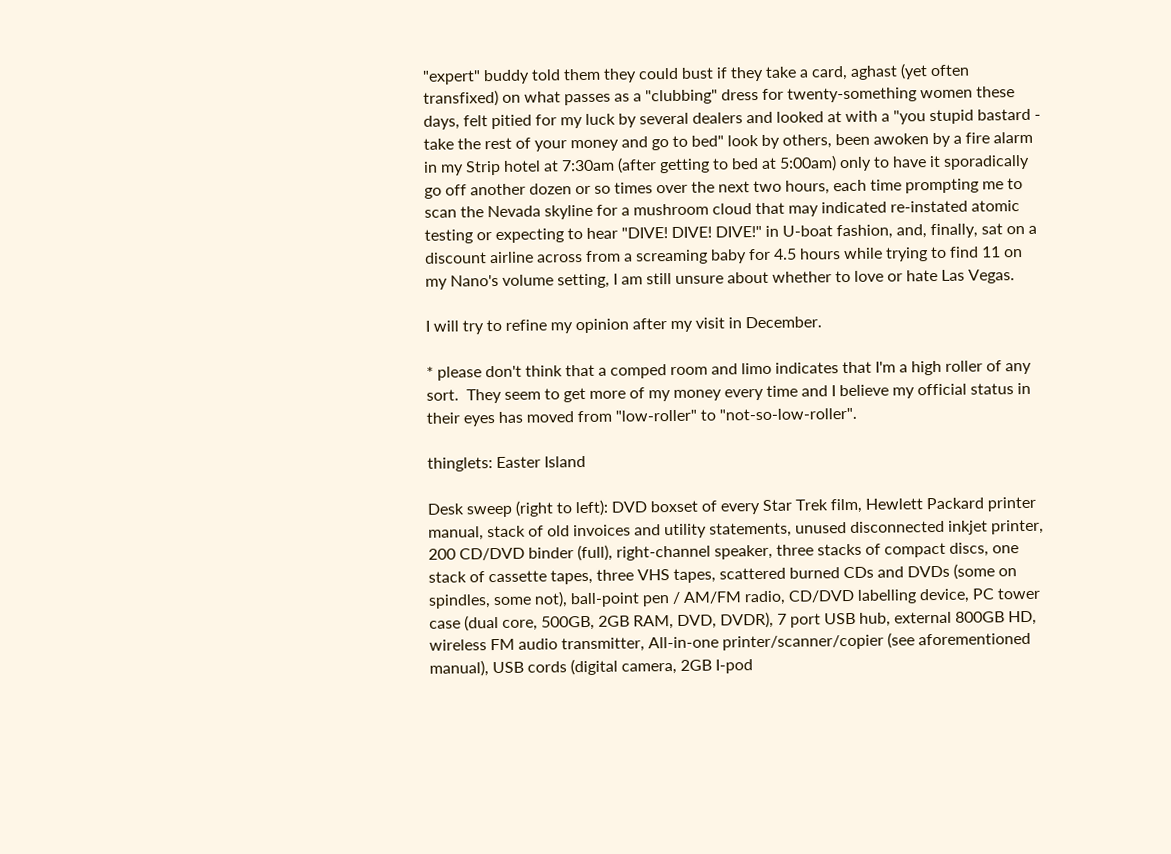"expert" buddy told them they could bust if they take a card, aghast (yet often transfixed) on what passes as a "clubbing" dress for twenty-something women these days, felt pitied for my luck by several dealers and looked at with a "you stupid bastard - take the rest of your money and go to bed" look by others, been awoken by a fire alarm in my Strip hotel at 7:30am (after getting to bed at 5:00am) only to have it sporadically go off another dozen or so times over the next two hours, each time prompting me to scan the Nevada skyline for a mushroom cloud that may indicated re-instated atomic testing or expecting to hear "DIVE! DIVE! DIVE!" in U-boat fashion, and, finally, sat on a discount airline across from a screaming baby for 4.5 hours while trying to find 11 on my Nano's volume setting, I am still unsure about whether to love or hate Las Vegas.

I will try to refine my opinion after my visit in December.

* please don't think that a comped room and limo indicates that I'm a high roller of any sort.  They seem to get more of my money every time and I believe my official status in their eyes has moved from "low-roller" to "not-so-low-roller".

thinglets: Easter Island

Desk sweep (right to left): DVD boxset of every Star Trek film, Hewlett Packard printer manual, stack of old invoices and utility statements, unused disconnected inkjet printer, 200 CD/DVD binder (full), right-channel speaker, three stacks of compact discs, one stack of cassette tapes, three VHS tapes, scattered burned CDs and DVDs (some on spindles, some not), ball-point pen / AM/FM radio, CD/DVD labelling device, PC tower case (dual core, 500GB, 2GB RAM, DVD, DVDR), 7 port USB hub, external 800GB HD, wireless FM audio transmitter, All-in-one printer/scanner/copier (see aforementioned manual), USB cords (digital camera, 2GB I-pod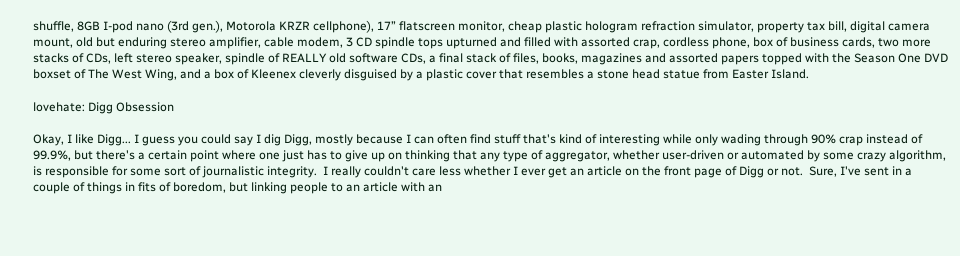shuffle, 8GB I-pod nano (3rd gen.), Motorola KRZR cellphone), 17” flatscreen monitor, cheap plastic hologram refraction simulator, property tax bill, digital camera mount, old but enduring stereo amplifier, cable modem, 3 CD spindle tops upturned and filled with assorted crap, cordless phone, box of business cards, two more stacks of CDs, left stereo speaker, spindle of REALLY old software CDs, a final stack of files, books, magazines and assorted papers topped with the Season One DVD boxset of The West Wing, and a box of Kleenex cleverly disguised by a plastic cover that resembles a stone head statue from Easter Island.

lovehate: Digg Obsession

Okay, I like Digg... I guess you could say I dig Digg, mostly because I can often find stuff that's kind of interesting while only wading through 90% crap instead of 99.9%, but there's a certain point where one just has to give up on thinking that any type of aggregator, whether user-driven or automated by some crazy algorithm, is responsible for some sort of journalistic integrity.  I really couldn't care less whether I ever get an article on the front page of Digg or not.  Sure, I've sent in a couple of things in fits of boredom, but linking people to an article with an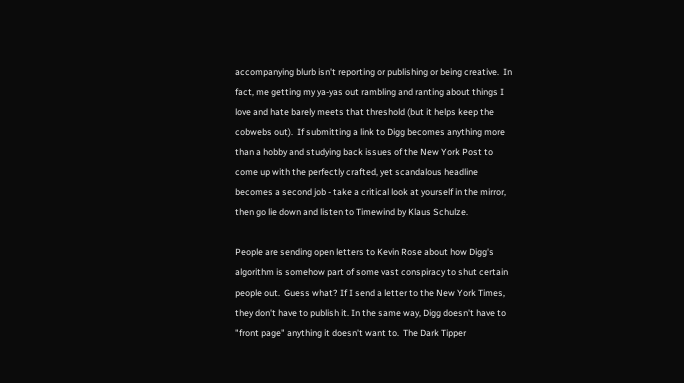accompanying blurb isn't reporting or publishing or being creative.  In fact, me getting my ya-yas out rambling and ranting about things I love and hate barely meets that threshold (but it helps keep the cobwebs out).  If submitting a link to Digg becomes anything more than a hobby and studying back issues of the New York Post to come up with the perfectly crafted, yet scandalous headline becomes a second job - take a critical look at yourself in the mirror, then go lie down and listen to Timewind by Klaus Schulze.

People are sending open letters to Kevin Rose about how Digg's algorithm is somehow part of some vast conspiracy to shut certain people out.  Guess what? If I send a letter to the New York Times, they don't have to publish it. In the same way, Digg doesn't have to "front page" anything it doesn't want to.  The Dark Tipper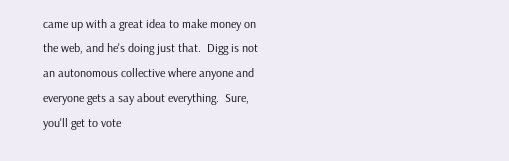came up with a great idea to make money on the web, and he's doing just that.  Digg is not an autonomous collective where anyone and everyone gets a say about everything.  Sure, you'll get to vote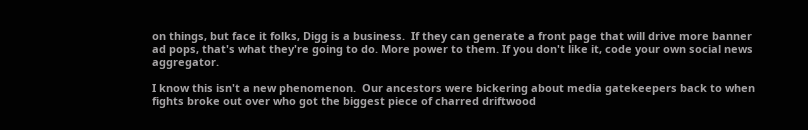on things, but face it folks, Digg is a business.  If they can generate a front page that will drive more banner ad pops, that's what they're going to do. More power to them. If you don't like it, code your own social news aggregator.

I know this isn't a new phenomenon.  Our ancestors were bickering about media gatekeepers back to when fights broke out over who got the biggest piece of charred driftwood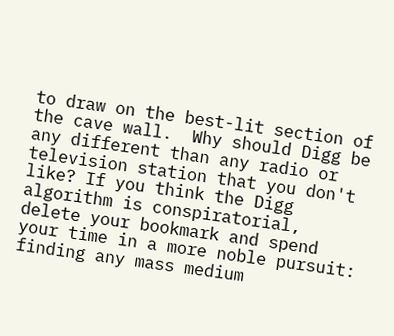to draw on the best-lit section of the cave wall.  Why should Digg be any different than any radio or television station that you don't like? If you think the Digg algorithm is conspiratorial, delete your bookmark and spend your time in a more noble pursuit: finding any mass medium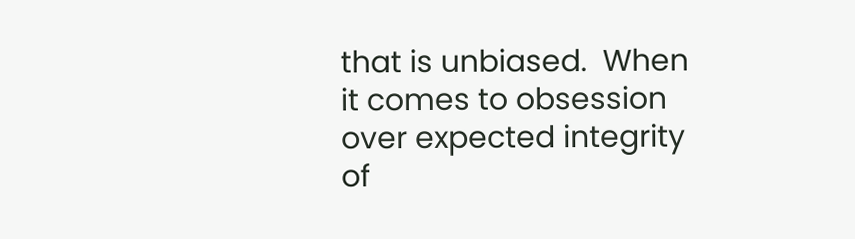that is unbiased.  When it comes to obsession over expected integrity of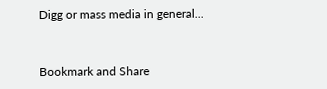Digg or mass media in general...


Bookmark and Share